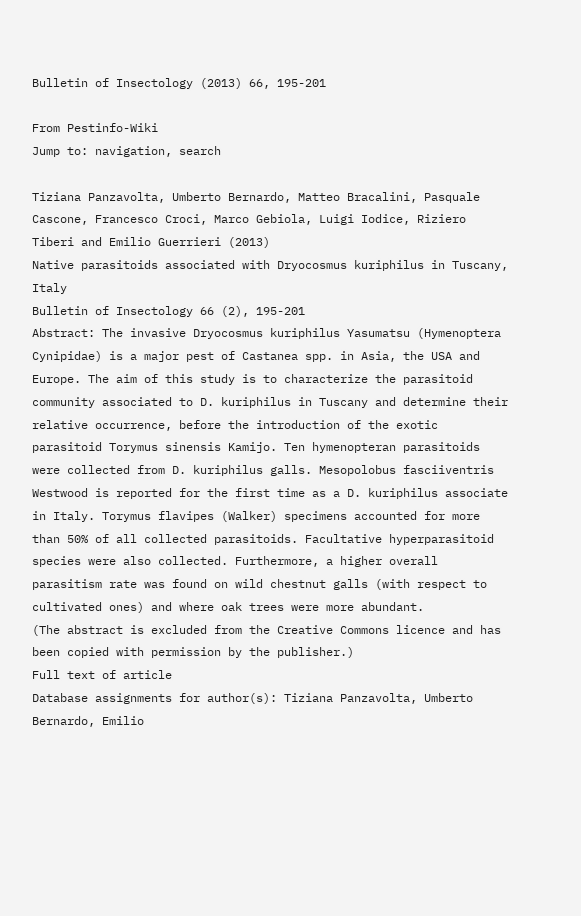Bulletin of Insectology (2013) 66, 195-201

From Pestinfo-Wiki
Jump to: navigation, search

Tiziana Panzavolta, Umberto Bernardo, Matteo Bracalini, Pasquale Cascone, Francesco Croci, Marco Gebiola, Luigi Iodice, Riziero Tiberi and Emilio Guerrieri (2013)
Native parasitoids associated with Dryocosmus kuriphilus in Tuscany, Italy
Bulletin of Insectology 66 (2), 195-201
Abstract: The invasive Dryocosmus kuriphilus Yasumatsu (Hymenoptera Cynipidae) is a major pest of Castanea spp. in Asia, the USA and Europe. The aim of this study is to characterize the parasitoid community associated to D. kuriphilus in Tuscany and determine their relative occurrence, before the introduction of the exotic parasitoid Torymus sinensis Kamijo. Ten hymenopteran parasitoids were collected from D. kuriphilus galls. Mesopolobus fasciiventris Westwood is reported for the first time as a D. kuriphilus associate in Italy. Torymus flavipes (Walker) specimens accounted for more than 50% of all collected parasitoids. Facultative hyperparasitoid species were also collected. Furthermore, a higher overall parasitism rate was found on wild chestnut galls (with respect to cultivated ones) and where oak trees were more abundant.
(The abstract is excluded from the Creative Commons licence and has been copied with permission by the publisher.)
Full text of article
Database assignments for author(s): Tiziana Panzavolta, Umberto Bernardo, Emilio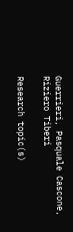Guerrieri, Pasquale Cascone, Riziero Tiberi

Research topic(s)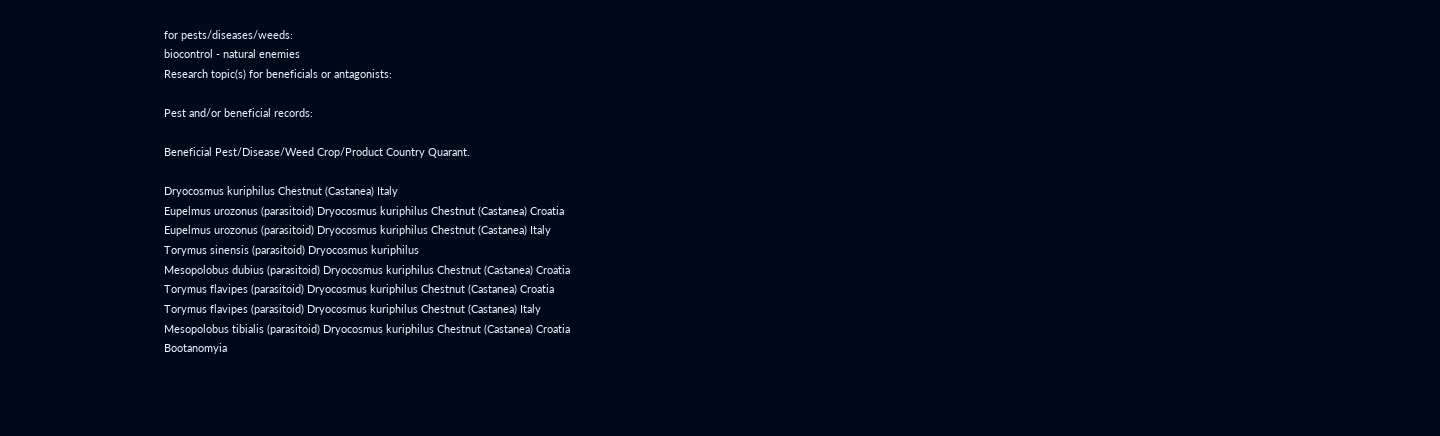for pests/diseases/weeds:
biocontrol - natural enemies
Research topic(s) for beneficials or antagonists:

Pest and/or beneficial records:

Beneficial Pest/Disease/Weed Crop/Product Country Quarant.

Dryocosmus kuriphilus Chestnut (Castanea) Italy
Eupelmus urozonus (parasitoid) Dryocosmus kuriphilus Chestnut (Castanea) Croatia
Eupelmus urozonus (parasitoid) Dryocosmus kuriphilus Chestnut (Castanea) Italy
Torymus sinensis (parasitoid) Dryocosmus kuriphilus
Mesopolobus dubius (parasitoid) Dryocosmus kuriphilus Chestnut (Castanea) Croatia
Torymus flavipes (parasitoid) Dryocosmus kuriphilus Chestnut (Castanea) Croatia
Torymus flavipes (parasitoid) Dryocosmus kuriphilus Chestnut (Castanea) Italy
Mesopolobus tibialis (parasitoid) Dryocosmus kuriphilus Chestnut (Castanea) Croatia
Bootanomyia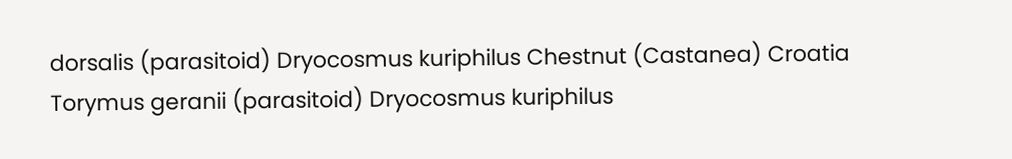dorsalis (parasitoid) Dryocosmus kuriphilus Chestnut (Castanea) Croatia
Torymus geranii (parasitoid) Dryocosmus kuriphilus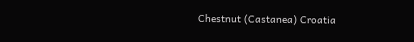Chestnut (Castanea) Croatia